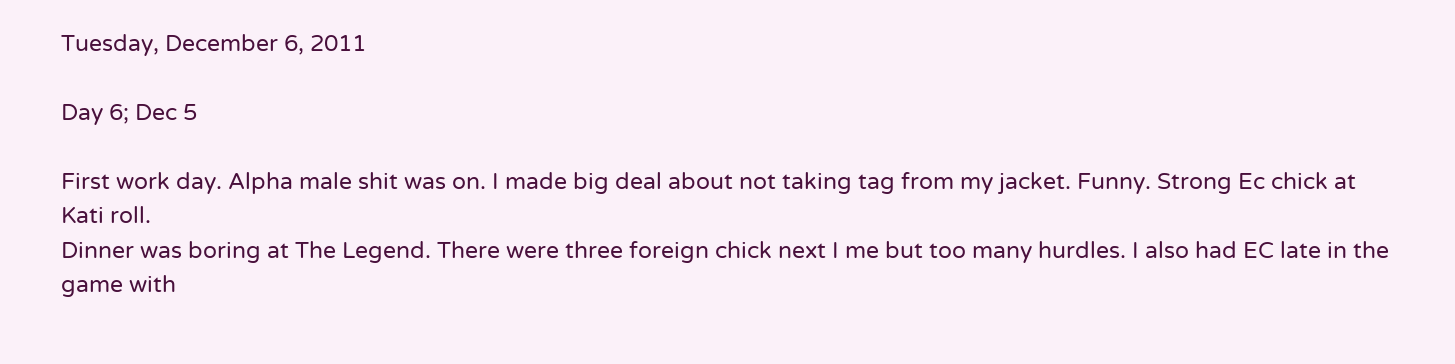Tuesday, December 6, 2011

Day 6; Dec 5

First work day. Alpha male shit was on. I made big deal about not taking tag from my jacket. Funny. Strong Ec chick at Kati roll.
Dinner was boring at The Legend. There were three foreign chick next I me but too many hurdles. I also had EC late in the game with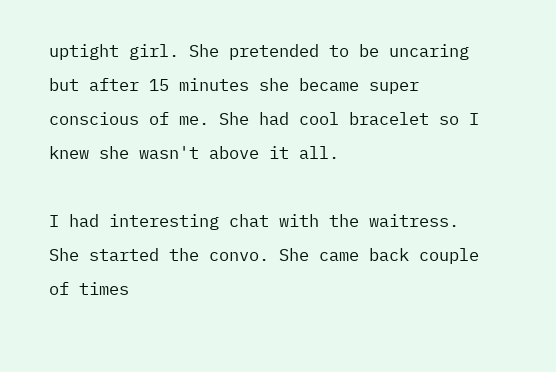uptight girl. She pretended to be uncaring but after 15 minutes she became super conscious of me. She had cool bracelet so I knew she wasn't above it all.

I had interesting chat with the waitress. She started the convo. She came back couple of times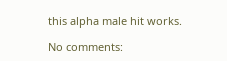this alpha male hit works.

No comments: